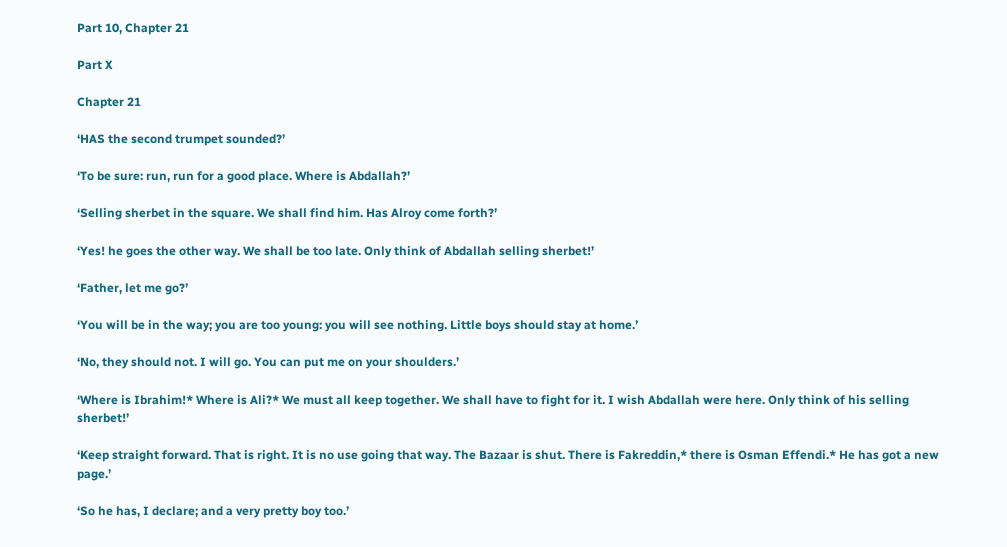Part 10, Chapter 21

Part X

Chapter 21

‘HAS the second trumpet sounded?’

‘To be sure: run, run for a good place. Where is Abdallah?’

‘Selling sherbet in the square. We shall find him. Has Alroy come forth?’

‘Yes! he goes the other way. We shall be too late. Only think of Abdallah selling sherbet!’

‘Father, let me go?’

‘You will be in the way; you are too young: you will see nothing. Little boys should stay at home.’

‘No, they should not. I will go. You can put me on your shoulders.’

‘Where is Ibrahim!* Where is Ali?* We must all keep together. We shall have to fight for it. I wish Abdallah were here. Only think of his selling sherbet!’

‘Keep straight forward. That is right. It is no use going that way. The Bazaar is shut. There is Fakreddin,* there is Osman Effendi.* He has got a new page.’

‘So he has, I declare; and a very pretty boy too.’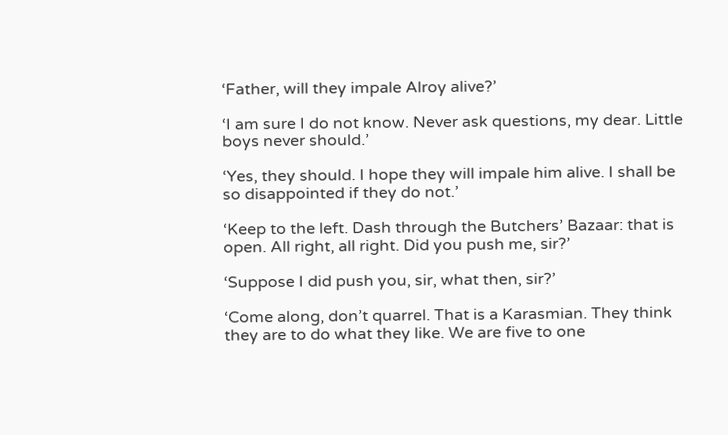‘Father, will they impale Alroy alive?’

‘I am sure I do not know. Never ask questions, my dear. Little boys never should.’

‘Yes, they should. I hope they will impale him alive. I shall be so disappointed if they do not.’

‘Keep to the left. Dash through the Butchers’ Bazaar: that is open. All right, all right. Did you push me, sir?’

‘Suppose I did push you, sir, what then, sir?’

‘Come along, don’t quarrel. That is a Karasmian. They think they are to do what they like. We are five to one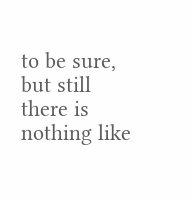to be sure, but still there is nothing like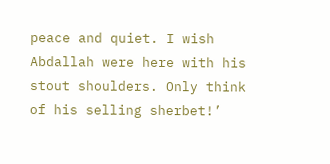peace and quiet. I wish Abdallah were here with his stout shoulders. Only think of his selling sherbet!’